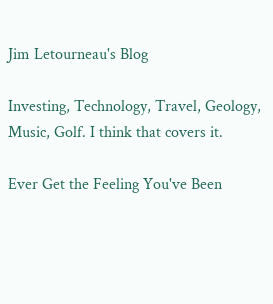Jim Letourneau's Blog

Investing, Technology, Travel, Geology, Music, Golf. I think that covers it.

Ever Get the Feeling You've Been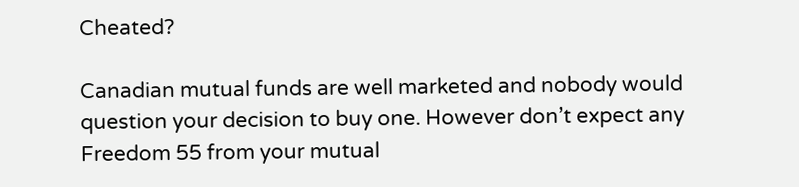Cheated?

Canadian mutual funds are well marketed and nobody would question your decision to buy one. However don’t expect any Freedom 55 from your mutual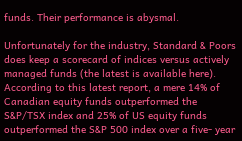funds. Their performance is abysmal.

Unfortunately for the industry, Standard & Poors does keep a scorecard of indices versus actively managed funds (the latest is available here). According to this latest report, a mere 14% of Canadian equity funds outperformed the S&P/TSX index and 25% of US equity funds outperformed the S&P 500 index over a five- year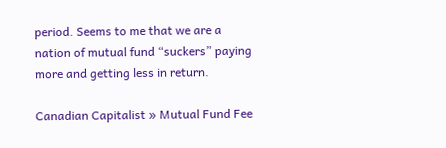period. Seems to me that we are a nation of mutual fund “suckers” paying more and getting less in return.

Canadian Capitalist » Mutual Fund Fee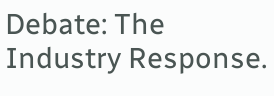Debate: The Industry Response.